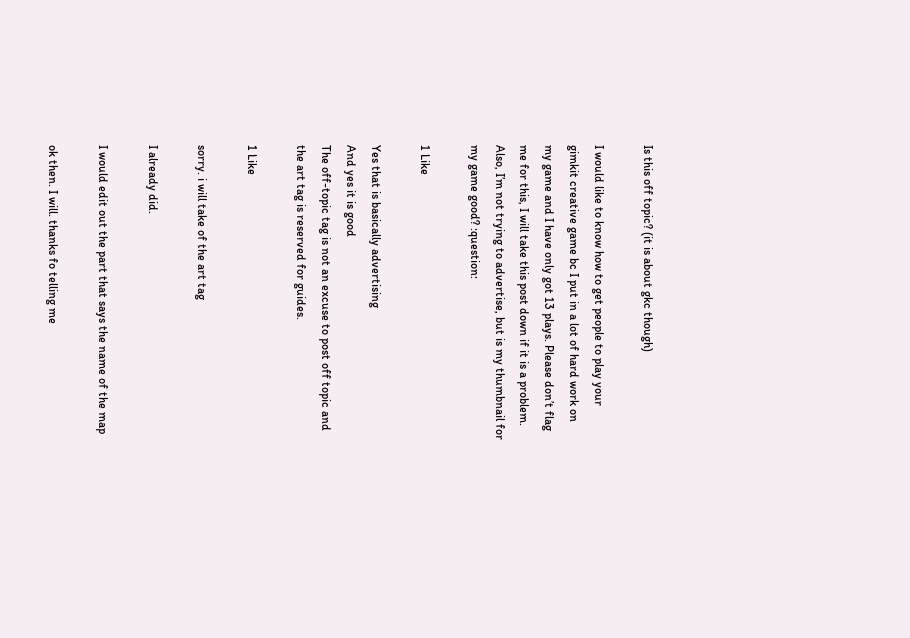Is this off topic? (it is about gkc though)

I would like to know how to get people to play your gimkit creative game bc I put in a lot of hard work on my game and I have only got 13 plays. Please don’t flag me for this, I will take this post down if it is a problem. Also, I’m not trying to advertise, but is my thumbnail for my game good? :question:

1 Like

Yes that is basically advertising
And yes it is good
The off-topic tag is not an excuse to post off topic and the art tag is reserved for guides.

1 Like

sorry. i will take of the art tag

I already did.

I would edit out the part that says the name of the map

ok then. I will. thanks fo telling me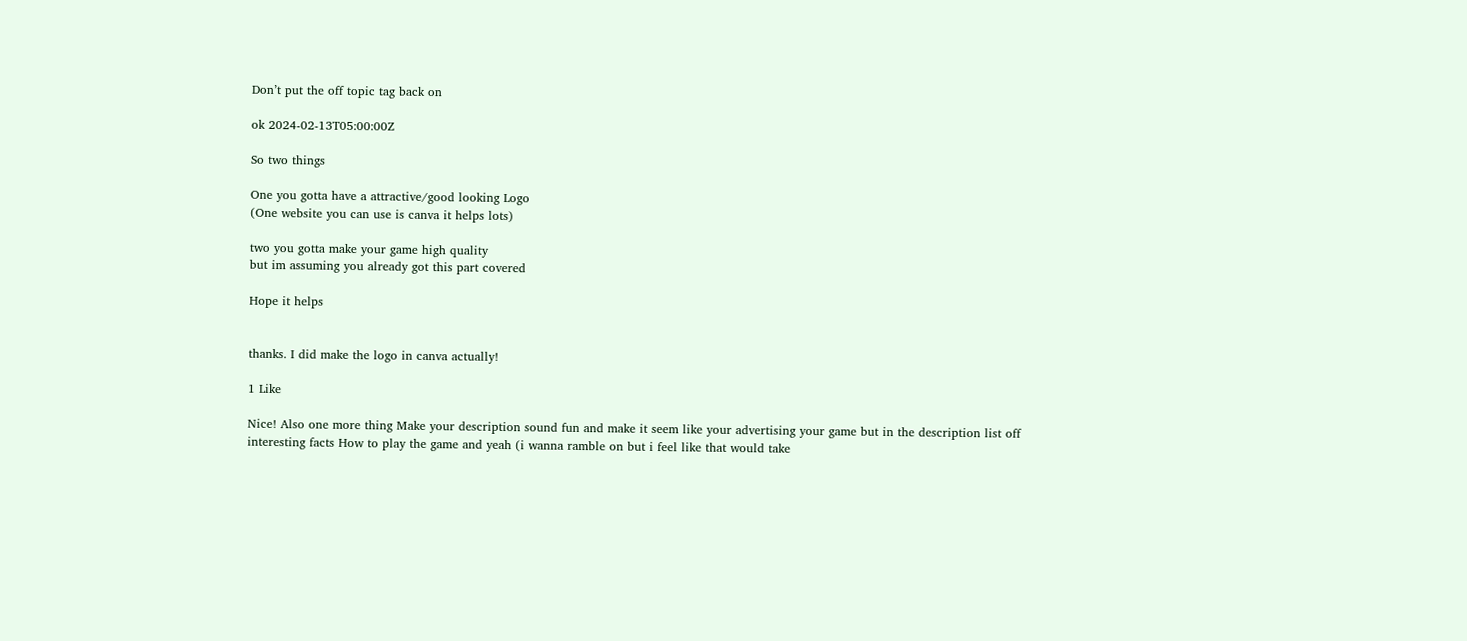Don’t put the off topic tag back on

ok 2024-02-13T05:00:00Z

So two things

One you gotta have a attractive/good looking Logo
(One website you can use is canva it helps lots)

two you gotta make your game high quality
but im assuming you already got this part covered

Hope it helps


thanks. I did make the logo in canva actually!

1 Like

Nice! Also one more thing Make your description sound fun and make it seem like your advertising your game but in the description list off interesting facts How to play the game and yeah (i wanna ramble on but i feel like that would take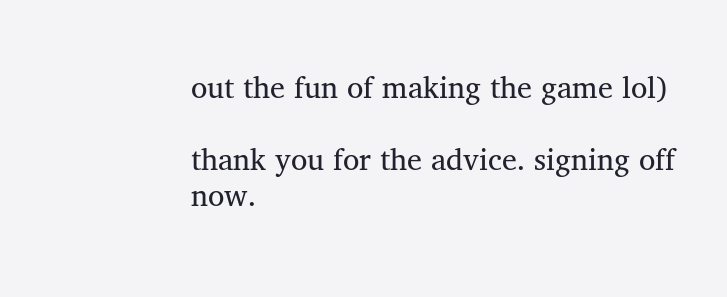out the fun of making the game lol)

thank you for the advice. signing off now.